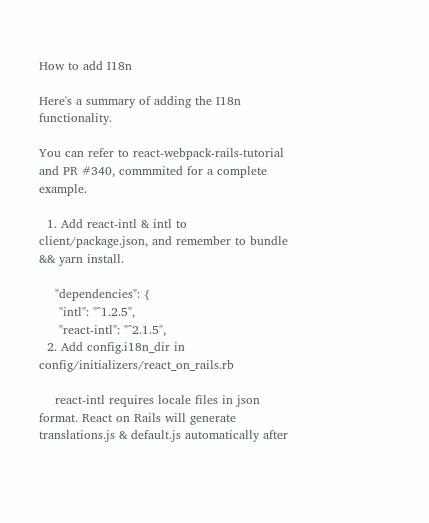How to add I18n

Here's a summary of adding the I18n functionality.

You can refer to react-webpack-rails-tutorial and PR #340, commmited for a complete example.

  1. Add react-intl & intl to client/package.json, and remember to bundle && yarn install.

    "dependencies": {
     "intl": "^1.2.5",
     "react-intl": "^2.1.5",
  2. Add config.i18n_dir in config/initializers/react_on_rails.rb

    react-intl requires locale files in json format. React on Rails will generate translations.js & default.js automatically after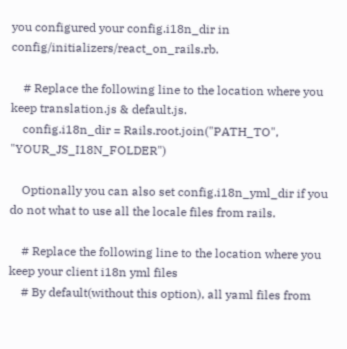you configured your config.i18n_dir in config/initializers/react_on_rails.rb.

    # Replace the following line to the location where you keep translation.js & default.js.
    config.i18n_dir = Rails.root.join("PATH_TO", "YOUR_JS_I18N_FOLDER")

    Optionally you can also set config.i18n_yml_dir if you do not what to use all the locale files from rails.

    # Replace the following line to the location where you keep your client i18n yml files
    # By default(without this option), all yaml files from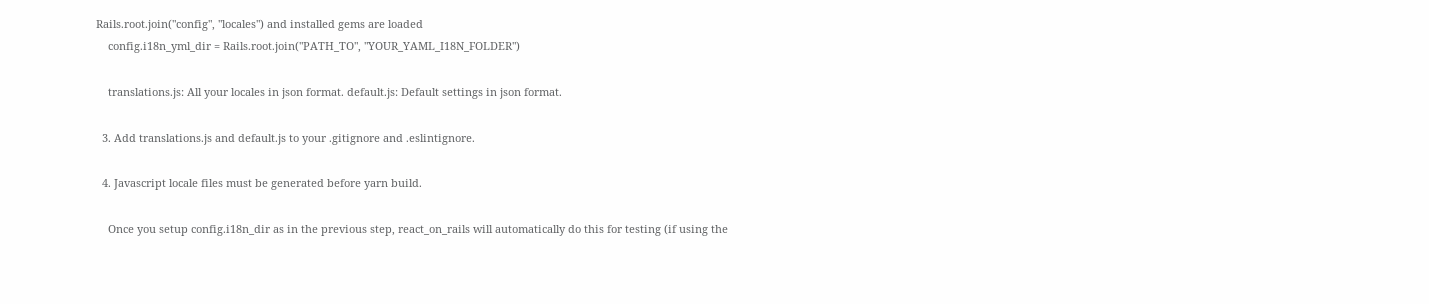Rails.root.join("config", "locales") and installed gems are loaded
    config.i18n_yml_dir = Rails.root.join("PATH_TO", "YOUR_YAML_I18N_FOLDER")

    translations.js: All your locales in json format. default.js: Default settings in json format.

  3. Add translations.js and default.js to your .gitignore and .eslintignore.

  4. Javascript locale files must be generated before yarn build.

    Once you setup config.i18n_dir as in the previous step, react_on_rails will automatically do this for testing (if using the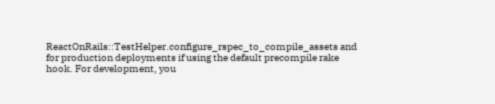ReactOnRails::TestHelper.configure_rspec_to_compile_assets and for production deployments if using the default precompile rake hook. For development, you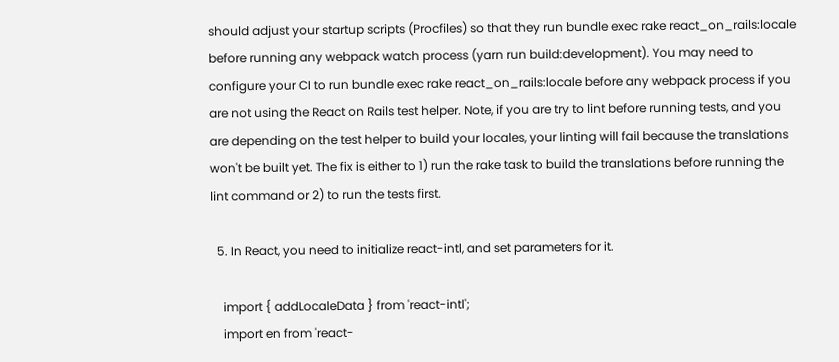should adjust your startup scripts (Procfiles) so that they run bundle exec rake react_on_rails:locale before running any webpack watch process (yarn run build:development). You may need to configure your CI to run bundle exec rake react_on_rails:locale before any webpack process if you are not using the React on Rails test helper. Note, if you are try to lint before running tests, and you are depending on the test helper to build your locales, your linting will fail because the translations won't be built yet. The fix is either to 1) run the rake task to build the translations before running the lint command or 2) to run the tests first.

  5. In React, you need to initialize react-intl, and set parameters for it.

    import { addLocaleData } from 'react-intl';
    import en from 'react-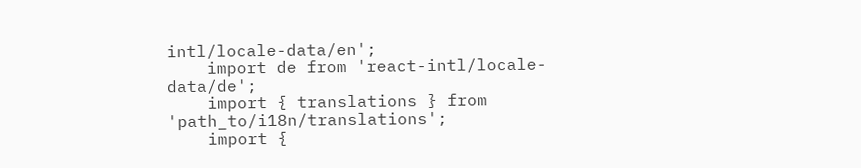intl/locale-data/en';
    import de from 'react-intl/locale-data/de';
    import { translations } from 'path_to/i18n/translations';
    import {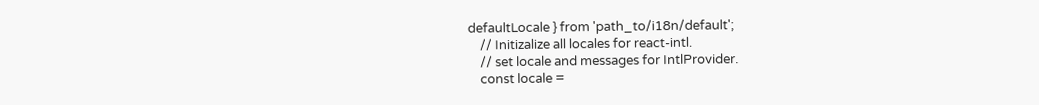defaultLocale } from 'path_to/i18n/default';
    // Initizalize all locales for react-intl.
    // set locale and messages for IntlProvider.
    const locale =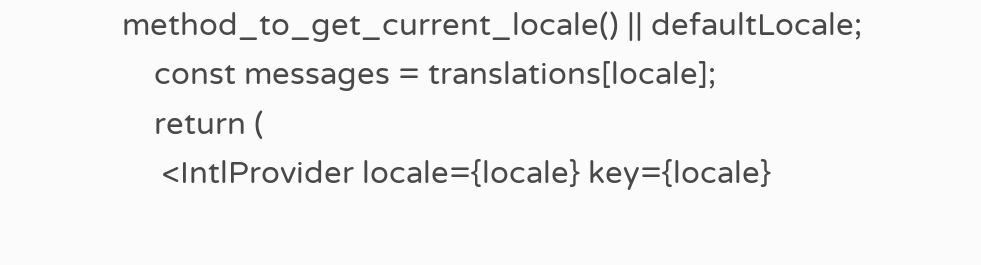method_to_get_current_locale() || defaultLocale;
    const messages = translations[locale];
    return (
     <IntlProvider locale={locale} key={locale}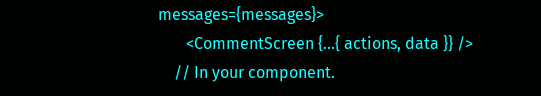messages={messages}>
       <CommentScreen {...{ actions, data }} />
    // In your component.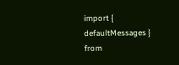import { defaultMessages } from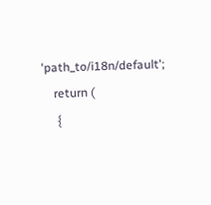'path_to/i18n/default';
    return (
     {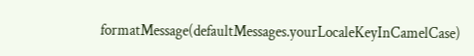formatMessage(defaultMessages.yourLocaleKeyInCamelCase)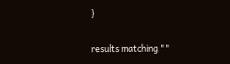}


results matching ""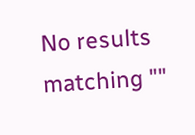No results matching ""